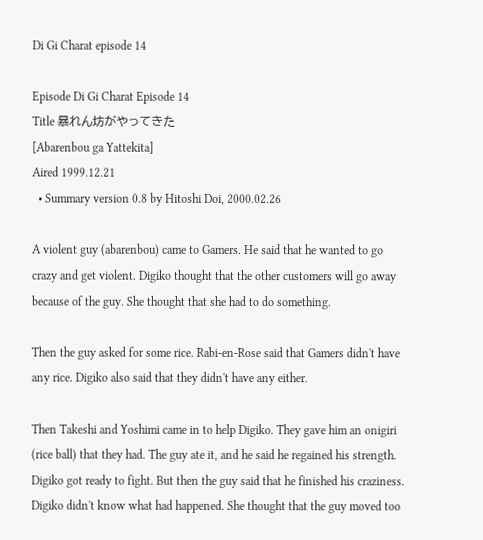Di Gi Charat episode 14

Episode Di Gi Charat Episode 14
Title 暴れん坊がやってきた
[Abarenbou ga Yattekita]
Aired 1999.12.21
  • Summary version 0.8 by Hitoshi Doi, 2000.02.26

A violent guy (abarenbou) came to Gamers. He said that he wanted to go crazy and get violent. Digiko thought that the other customers will go away because of the guy. She thought that she had to do something.

Then the guy asked for some rice. Rabi-en-Rose said that Gamers didn't have any rice. Digiko also said that they didn't have any either.

Then Takeshi and Yoshimi came in to help Digiko. They gave him an onigiri (rice ball) that they had. The guy ate it, and he said he regained his strength. Digiko got ready to fight. But then the guy said that he finished his craziness. Digiko didn't know what had happened. She thought that the guy moved too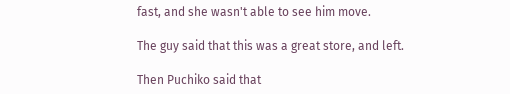fast, and she wasn't able to see him move.

The guy said that this was a great store, and left.

Then Puchiko said that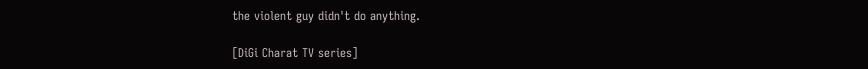the violent guy didn't do anything.

[DiGi Charat TV series]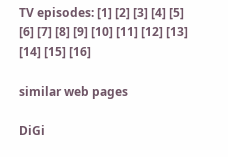TV episodes: [1] [2] [3] [4] [5] [6] [7] [8] [9] [10] [11] [12] [13] [14] [15] [16]

similar web pages

DiGi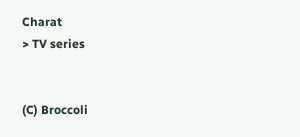Charat
> TV series


(C) Broccoli